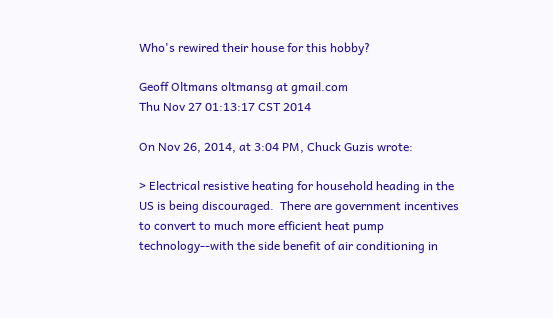Who's rewired their house for this hobby?

Geoff Oltmans oltmansg at gmail.com
Thu Nov 27 01:13:17 CST 2014

On Nov 26, 2014, at 3:04 PM, Chuck Guzis wrote:

> Electrical resistive heating for household heading in the US is being discouraged.  There are government incentives to convert to much more efficient heat pump technology--with the side benefit of air conditioning in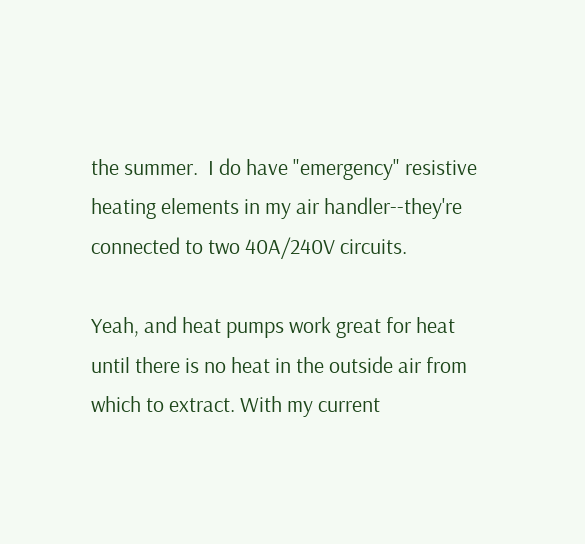the summer.  I do have "emergency" resistive heating elements in my air handler--they're connected to two 40A/240V circuits.

Yeah, and heat pumps work great for heat until there is no heat in the outside air from which to extract. With my current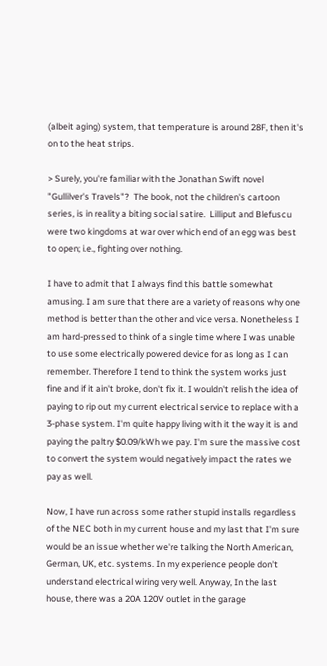(albeit aging) system, that temperature is around 28F, then it's on to the heat strips.

> Surely, you're familiar with the Jonathan Swift novel "Gullilver's Travels"?  The book, not the children's cartoon series, is in reality a biting social satire.  Lilliput and Blefuscu were two kingdoms at war over which end of an egg was best to open; i.e., fighting over nothing.

I have to admit that I always find this battle somewhat amusing. I am sure that there are a variety of reasons why one method is better than the other and vice versa. Nonetheless I am hard-pressed to think of a single time where I was unable to use some electrically powered device for as long as I can remember. Therefore I tend to think the system works just fine and if it ain't broke, don't fix it. I wouldn't relish the idea of paying to rip out my current electrical service to replace with a 3-phase system. I'm quite happy living with it the way it is and paying the paltry $0.09/kWh we pay. I'm sure the massive cost to convert the system would negatively impact the rates we pay as well.

Now, I have run across some rather stupid installs regardless of the NEC both in my current house and my last that I'm sure would be an issue whether we're talking the North American, German, UK, etc. systems. In my experience people don't understand electrical wiring very well. Anyway, In the last house, there was a 20A 120V outlet in the garage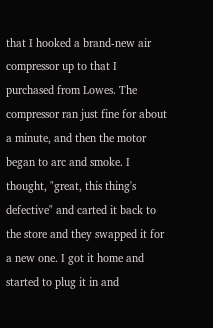that I hooked a brand-new air compressor up to that I purchased from Lowes. The compressor ran just fine for about a minute, and then the motor began to arc and smoke. I thought, "great, this thing's defective" and carted it back to the store and they swapped it for a new one. I got it home and started to plug it in and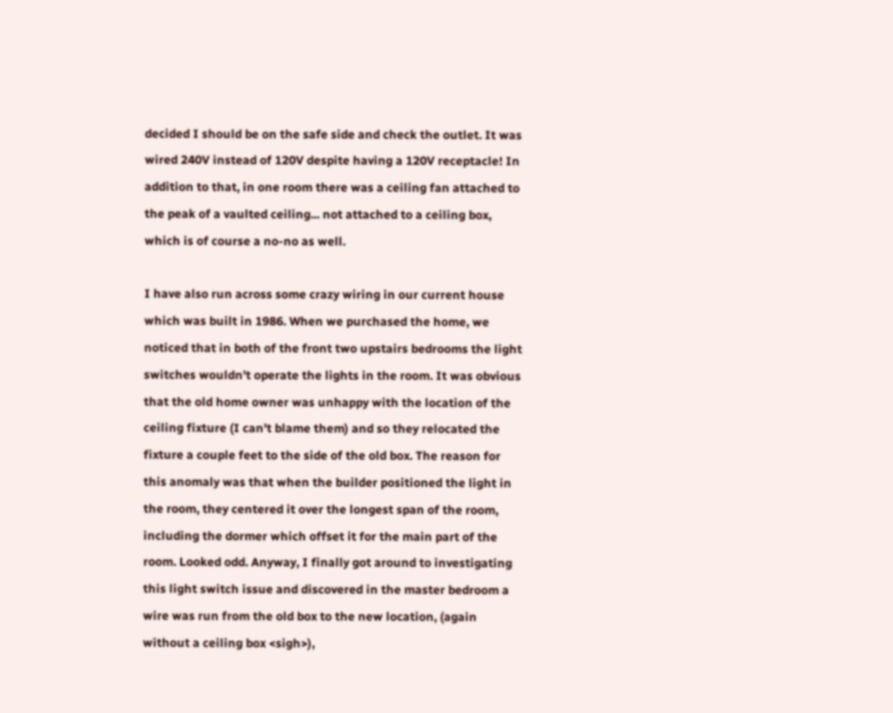decided I should be on the safe side and check the outlet. It was wired 240V instead of 120V despite having a 120V receptacle! In addition to that, in one room there was a ceiling fan attached to the peak of a vaulted ceiling... not attached to a ceiling box, which is of course a no-no as well.

I have also run across some crazy wiring in our current house which was built in 1986. When we purchased the home, we noticed that in both of the front two upstairs bedrooms the light switches wouldn't operate the lights in the room. It was obvious that the old home owner was unhappy with the location of the ceiling fixture (I can't blame them) and so they relocated the fixture a couple feet to the side of the old box. The reason for this anomaly was that when the builder positioned the light in the room, they centered it over the longest span of the room, including the dormer which offset it for the main part of the room. Looked odd. Anyway, I finally got around to investigating this light switch issue and discovered in the master bedroom a wire was run from the old box to the new location, (again without a ceiling box <sigh>),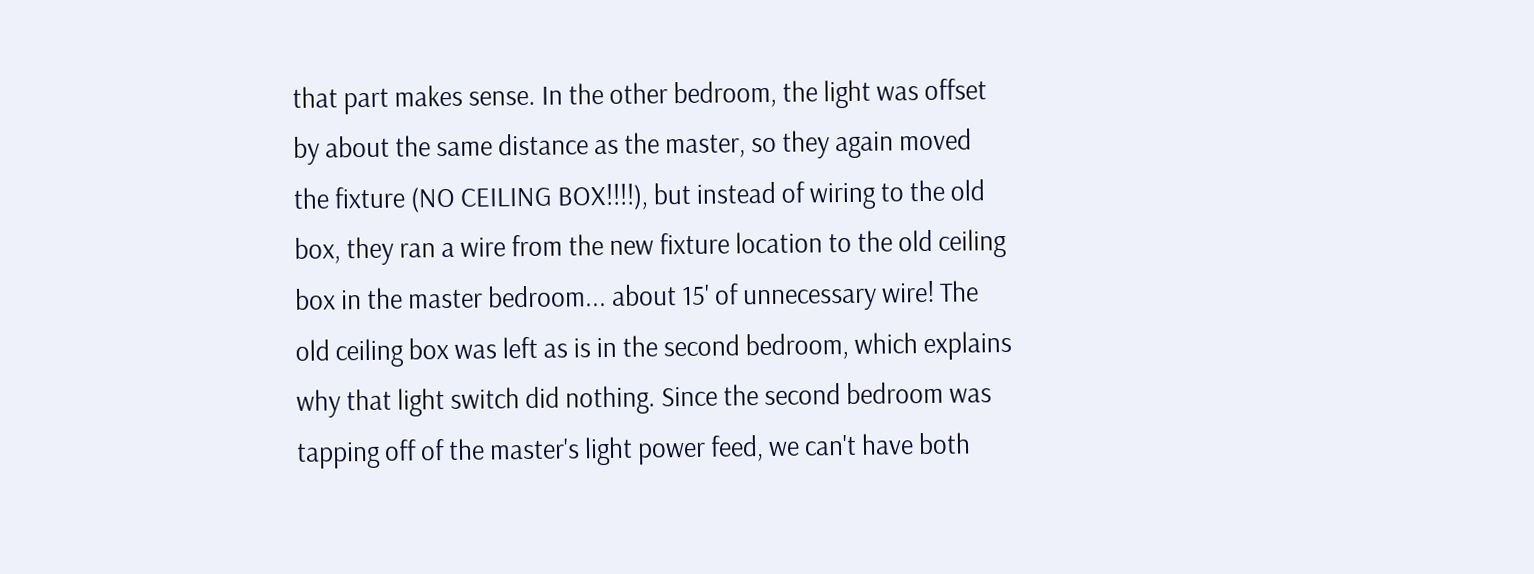that part makes sense. In the other bedroom, the light was offset by about the same distance as the master, so they again moved the fixture (NO CEILING BOX!!!!), but instead of wiring to the old box, they ran a wire from the new fixture location to the old ceiling box in the master bedroom... about 15' of unnecessary wire! The old ceiling box was left as is in the second bedroom, which explains why that light switch did nothing. Since the second bedroom was tapping off of the master's light power feed, we can't have both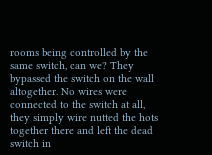rooms being controlled by the same switch, can we? They bypassed the switch on the wall altogether. No wires were connected to the switch at all, they simply wire nutted the hots together there and left the dead switch in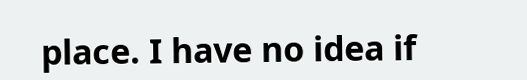place. I have no idea if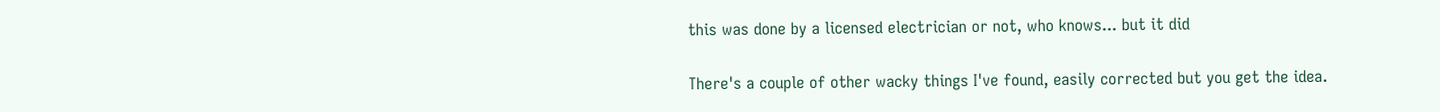this was done by a licensed electrician or not, who knows... but it did

There's a couple of other wacky things I've found, easily corrected but you get the idea.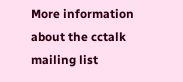More information about the cctalk mailing list